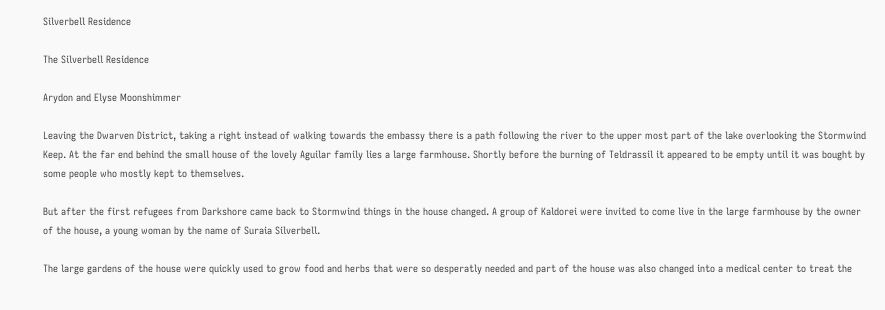Silverbell Residence

The Silverbell Residence

Arydon and Elyse Moonshimmer

Leaving the Dwarven District, taking a right instead of walking towards the embassy there is a path following the river to the upper most part of the lake overlooking the Stormwind Keep. At the far end behind the small house of the lovely Aguilar family lies a large farmhouse. Shortly before the burning of Teldrassil it appeared to be empty until it was bought by some people who mostly kept to themselves.

But after the first refugees from Darkshore came back to Stormwind things in the house changed. A group of Kaldorei were invited to come live in the large farmhouse by the owner of the house, a young woman by the name of Suraia Silverbell.

The large gardens of the house were quickly used to grow food and herbs that were so desperatly needed and part of the house was also changed into a medical center to treat the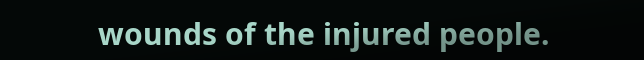wounds of the injured people.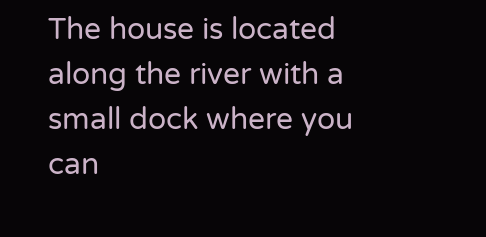The house is located along the river with a small dock where you can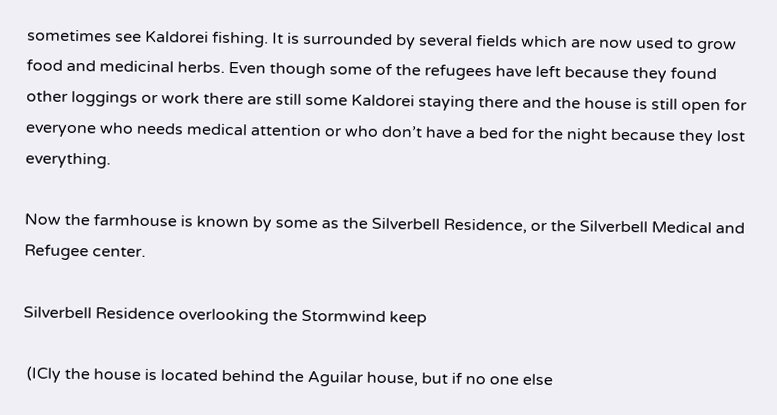sometimes see Kaldorei fishing. It is surrounded by several fields which are now used to grow food and medicinal herbs. Even though some of the refugees have left because they found other loggings or work there are still some Kaldorei staying there and the house is still open for everyone who needs medical attention or who don’t have a bed for the night because they lost everything.

Now the farmhouse is known by some as the Silverbell Residence, or the Silverbell Medical and Refugee center.

Silverbell Residence overlooking the Stormwind keep

 (ICly the house is located behind the Aguilar house, but if no one else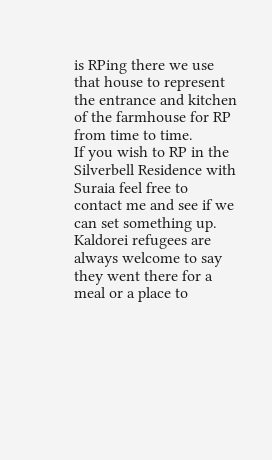is RPing there we use that house to represent the entrance and kitchen of the farmhouse for RP from time to time.
If you wish to RP in the Silverbell Residence with Suraia feel free to contact me and see if we can set something up.
Kaldorei refugees are always welcome to say they went there for a meal or a place to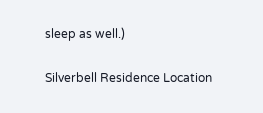sleep as well.)

Silverbell Residence Location